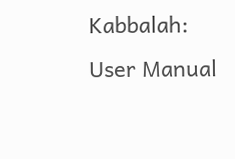Kabbalah: User Manual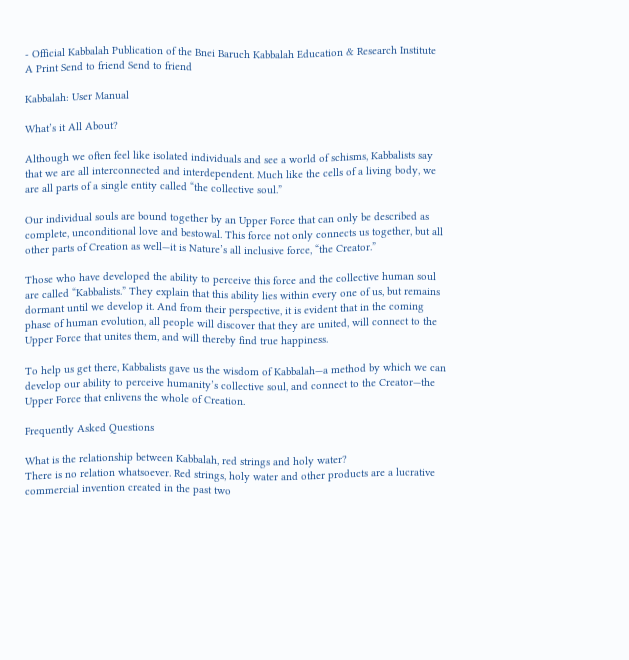- Official Kabbalah Publication of the Bnei Baruch Kabbalah Education & Research Institute
A Print Send to friend Send to friend

Kabbalah: User Manual

What’s it All About?

Although we often feel like isolated individuals and see a world of schisms, Kabbalists say that we are all interconnected and interdependent. Much like the cells of a living body, we are all parts of a single entity called “the collective soul.”

Our individual souls are bound together by an Upper Force that can only be described as complete, unconditional love and bestowal. This force not only connects us together, but all other parts of Creation as well—it is Nature’s all inclusive force, “the Creator.”

Those who have developed the ability to perceive this force and the collective human soul are called “Kabbalists.” They explain that this ability lies within every one of us, but remains dormant until we develop it. And from their perspective, it is evident that in the coming phase of human evolution, all people will discover that they are united, will connect to the Upper Force that unites them, and will thereby find true happiness.

To help us get there, Kabbalists gave us the wisdom of Kabbalah—a method by which we can develop our ability to perceive humanity’s collective soul, and connect to the Creator—the Upper Force that enlivens the whole of Creation.

Frequently Asked Questions

What is the relationship between Kabbalah, red strings and holy water?
There is no relation whatsoever. Red strings, holy water and other products are a lucrative commercial invention created in the past two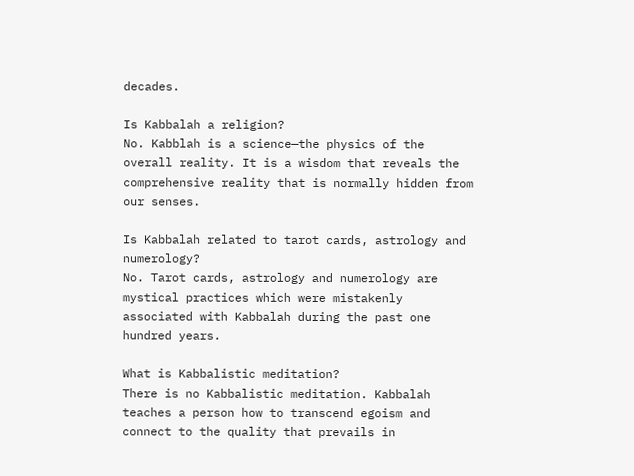decades.

Is Kabbalah a religion?
No. Kabblah is a science—the physics of the overall reality. It is a wisdom that reveals the comprehensive reality that is normally hidden from our senses.

Is Kabbalah related to tarot cards, astrology and numerology?
No. Tarot cards, astrology and numerology are mystical practices which were mistakenly associated with Kabbalah during the past one hundred years.

What is Kabbalistic meditation?
There is no Kabbalistic meditation. Kabbalah teaches a person how to transcend egoism and connect to the quality that prevails in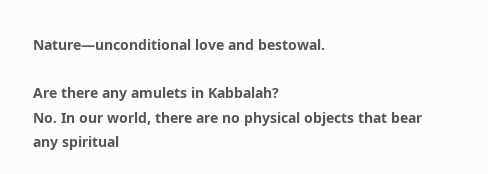Nature—unconditional love and bestowal.

Are there any amulets in Kabbalah?
No. In our world, there are no physical objects that bear any spiritual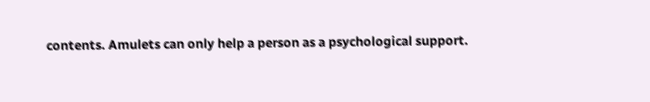contents. Amulets can only help a person as a psychological support.